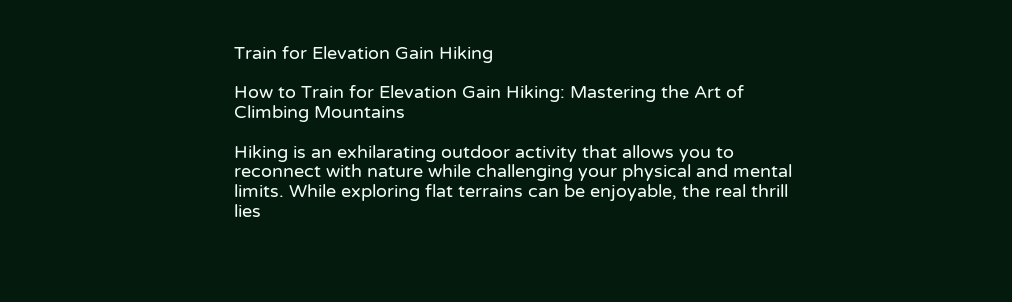Train for Elevation Gain Hiking

How to Train for Elevation Gain Hiking: Mastering the Art of Climbing Mountains

Hiking is an exhilarating outdoor activity that allows you to reconnect with nature while challenging your physical and mental limits. While exploring flat terrains can be enjoyable, the real thrill lies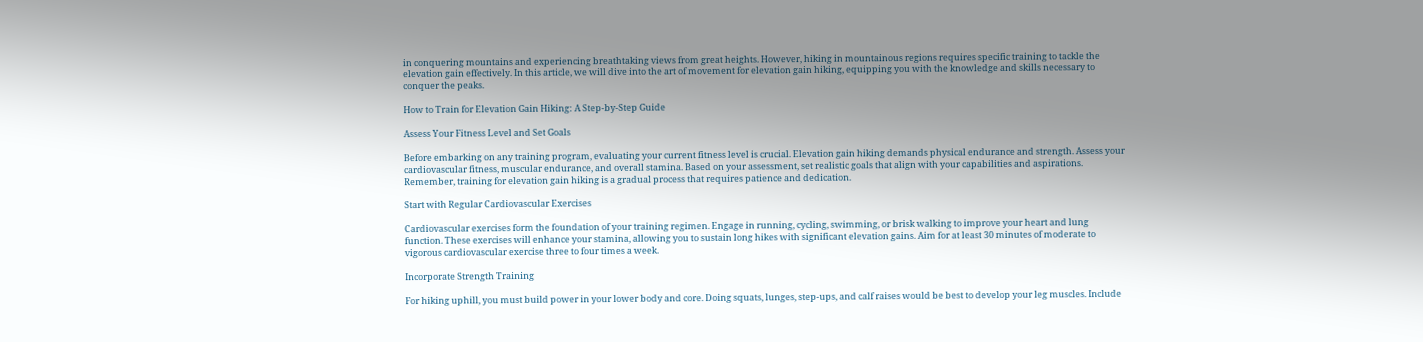in conquering mountains and experiencing breathtaking views from great heights. However, hiking in mountainous regions requires specific training to tackle the elevation gain effectively. In this article, we will dive into the art of movement for elevation gain hiking, equipping you with the knowledge and skills necessary to conquer the peaks.

How to Train for Elevation Gain Hiking: A Step-by-Step Guide

Assess Your Fitness Level and Set Goals

Before embarking on any training program, evaluating your current fitness level is crucial. Elevation gain hiking demands physical endurance and strength. Assess your cardiovascular fitness, muscular endurance, and overall stamina. Based on your assessment, set realistic goals that align with your capabilities and aspirations. Remember, training for elevation gain hiking is a gradual process that requires patience and dedication.

Start with Regular Cardiovascular Exercises

Cardiovascular exercises form the foundation of your training regimen. Engage in running, cycling, swimming, or brisk walking to improve your heart and lung function. These exercises will enhance your stamina, allowing you to sustain long hikes with significant elevation gains. Aim for at least 30 minutes of moderate to vigorous cardiovascular exercise three to four times a week.

Incorporate Strength Training

For hiking uphill, you must build power in your lower body and core. Doing squats, lunges, step-ups, and calf raises would be best to develop your leg muscles. Include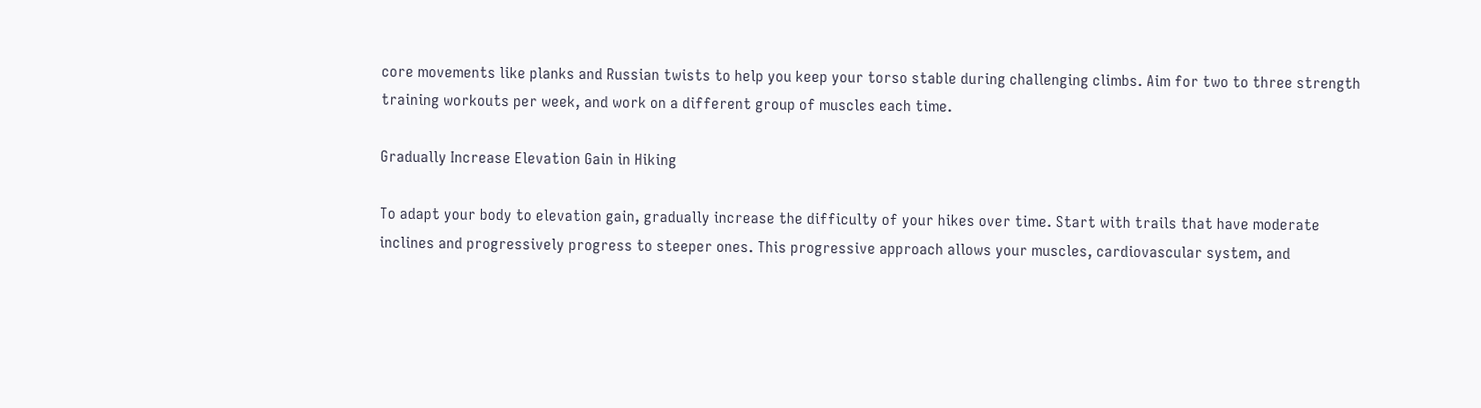core movements like planks and Russian twists to help you keep your torso stable during challenging climbs. Aim for two to three strength training workouts per week, and work on a different group of muscles each time.

Gradually Increase Elevation Gain in Hiking

To adapt your body to elevation gain, gradually increase the difficulty of your hikes over time. Start with trails that have moderate inclines and progressively progress to steeper ones. This progressive approach allows your muscles, cardiovascular system, and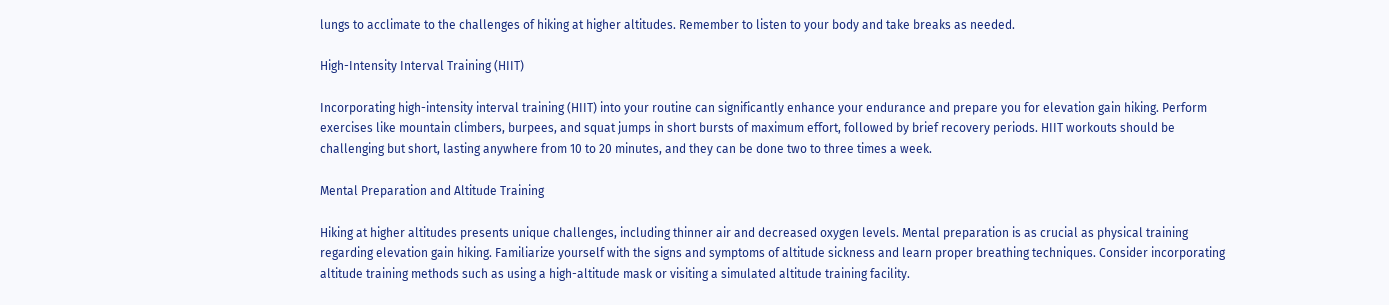lungs to acclimate to the challenges of hiking at higher altitudes. Remember to listen to your body and take breaks as needed.

High-Intensity Interval Training (HIIT)

Incorporating high-intensity interval training (HIIT) into your routine can significantly enhance your endurance and prepare you for elevation gain hiking. Perform exercises like mountain climbers, burpees, and squat jumps in short bursts of maximum effort, followed by brief recovery periods. HIIT workouts should be challenging but short, lasting anywhere from 10 to 20 minutes, and they can be done two to three times a week.

Mental Preparation and Altitude Training

Hiking at higher altitudes presents unique challenges, including thinner air and decreased oxygen levels. Mental preparation is as crucial as physical training regarding elevation gain hiking. Familiarize yourself with the signs and symptoms of altitude sickness and learn proper breathing techniques. Consider incorporating altitude training methods such as using a high-altitude mask or visiting a simulated altitude training facility.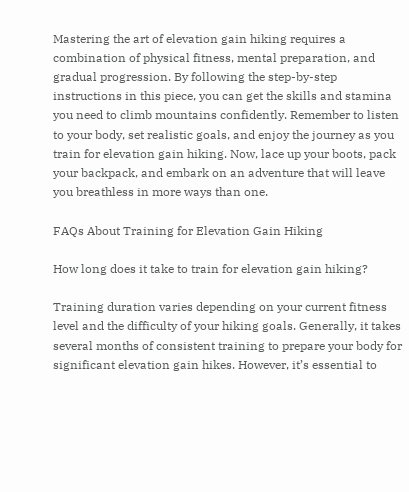Mastering the art of elevation gain hiking requires a combination of physical fitness, mental preparation, and gradual progression. By following the step-by-step instructions in this piece, you can get the skills and stamina you need to climb mountains confidently. Remember to listen to your body, set realistic goals, and enjoy the journey as you train for elevation gain hiking. Now, lace up your boots, pack your backpack, and embark on an adventure that will leave you breathless in more ways than one.

FAQs About Training for Elevation Gain Hiking

How long does it take to train for elevation gain hiking?

Training duration varies depending on your current fitness level and the difficulty of your hiking goals. Generally, it takes several months of consistent training to prepare your body for significant elevation gain hikes. However, it’s essential to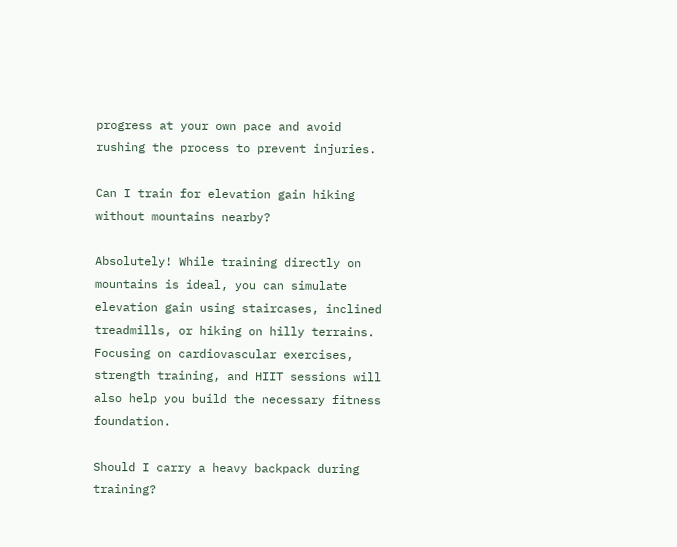progress at your own pace and avoid rushing the process to prevent injuries.

Can I train for elevation gain hiking without mountains nearby?

Absolutely! While training directly on mountains is ideal, you can simulate elevation gain using staircases, inclined treadmills, or hiking on hilly terrains. Focusing on cardiovascular exercises, strength training, and HIIT sessions will also help you build the necessary fitness foundation.

Should I carry a heavy backpack during training?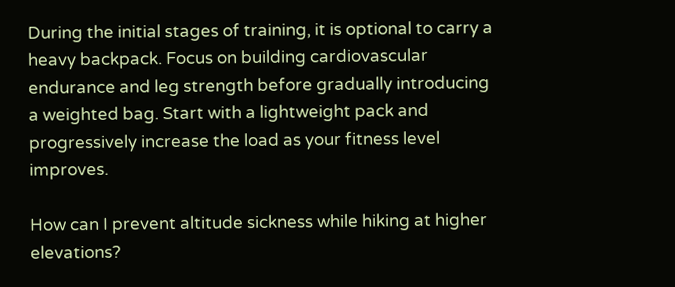During the initial stages of training, it is optional to carry a heavy backpack. Focus on building cardiovascular endurance and leg strength before gradually introducing a weighted bag. Start with a lightweight pack and progressively increase the load as your fitness level improves.

How can I prevent altitude sickness while hiking at higher elevations?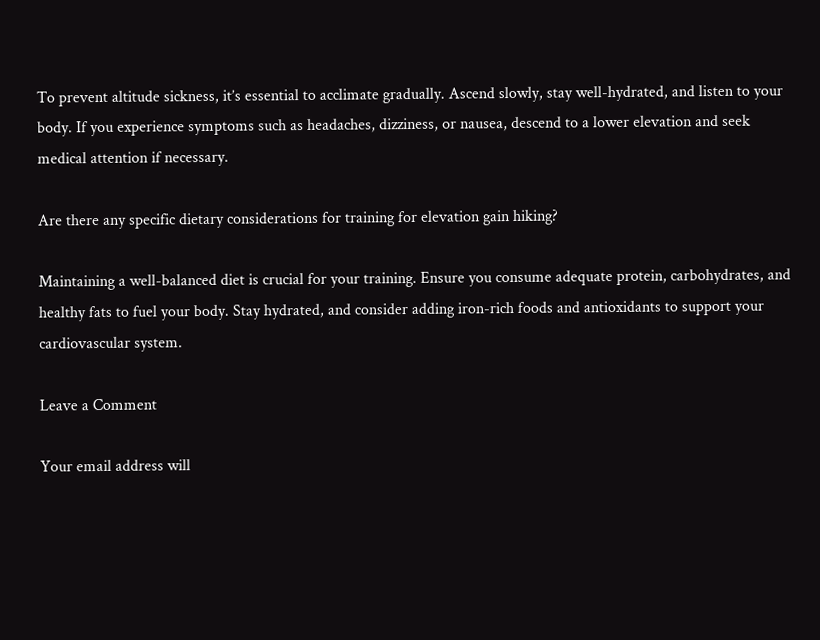To prevent altitude sickness, it’s essential to acclimate gradually. Ascend slowly, stay well-hydrated, and listen to your body. If you experience symptoms such as headaches, dizziness, or nausea, descend to a lower elevation and seek medical attention if necessary.

Are there any specific dietary considerations for training for elevation gain hiking?

Maintaining a well-balanced diet is crucial for your training. Ensure you consume adequate protein, carbohydrates, and healthy fats to fuel your body. Stay hydrated, and consider adding iron-rich foods and antioxidants to support your cardiovascular system.

Leave a Comment

Your email address will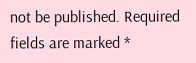not be published. Required fields are marked *